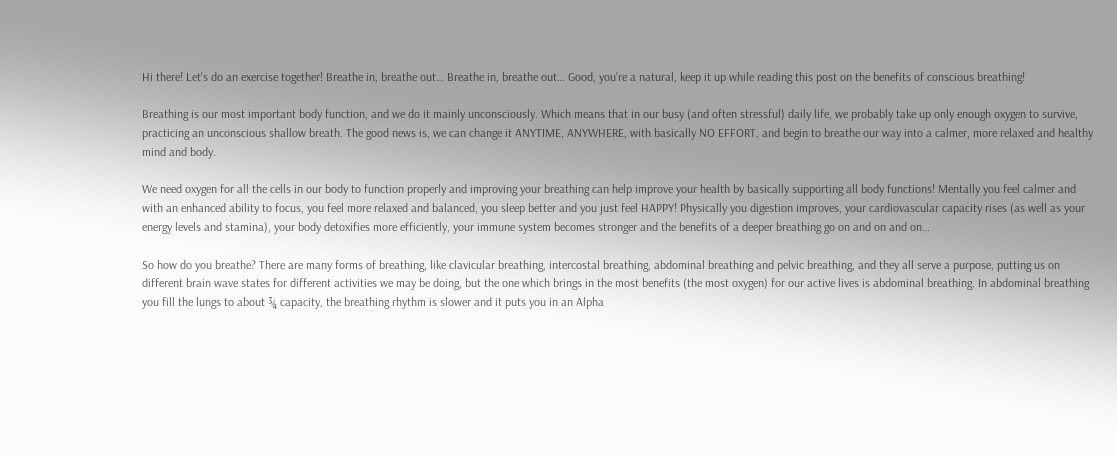Hi there! Let’s do an exercise together! Breathe in, breathe out… Breathe in, breathe out… Good, you’re a natural, keep it up while reading this post on the benefits of conscious breathing!

Breathing is our most important body function, and we do it mainly unconsciously. Which means that in our busy (and often stressful) daily life, we probably take up only enough oxygen to survive, practicing an unconscious shallow breath. The good news is, we can change it ANYTIME, ANYWHERE, with basically NO EFFORT, and begin to breathe our way into a calmer, more relaxed and healthy mind and body.

We need oxygen for all the cells in our body to function properly and improving your breathing can help improve your health by basically supporting all body functions! Mentally you feel calmer and with an enhanced ability to focus, you feel more relaxed and balanced, you sleep better and you just feel HAPPY! Physically you digestion improves, your cardiovascular capacity rises (as well as your energy levels and stamina), your body detoxifies more efficiently, your immune system becomes stronger and the benefits of a deeper breathing go on and on and on…

So how do you breathe? There are many forms of breathing, like clavicular breathing, intercostal breathing, abdominal breathing and pelvic breathing, and they all serve a purpose, putting us on different brain wave states for different activities we may be doing, but the one which brings in the most benefits (the most oxygen) for our active lives is abdominal breathing. In abdominal breathing you fill the lungs to about ¾ capacity, the breathing rhythm is slower and it puts you in an Alpha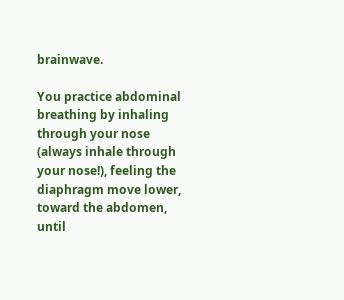brainwave.

You practice abdominal breathing by inhaling through your nose (always inhale through your nose!), feeling the diaphragm move lower, toward the abdomen, until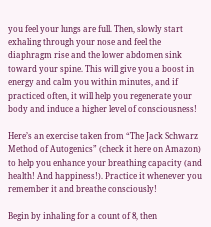you feel your lungs are full. Then, slowly start exhaling through your nose and feel the diaphragm rise and the lower abdomen sink toward your spine. This will give you a boost in energy and calm you within minutes, and if practiced often, it will help you regenerate your body and induce a higher level of consciousness!

Here’s an exercise taken from “The Jack Schwarz Method of Autogenics” (check it here on Amazon) to help you enhance your breathing capacity (and health! And happiness!). Practice it whenever you remember it and breathe consciously!

Begin by inhaling for a count of 8, then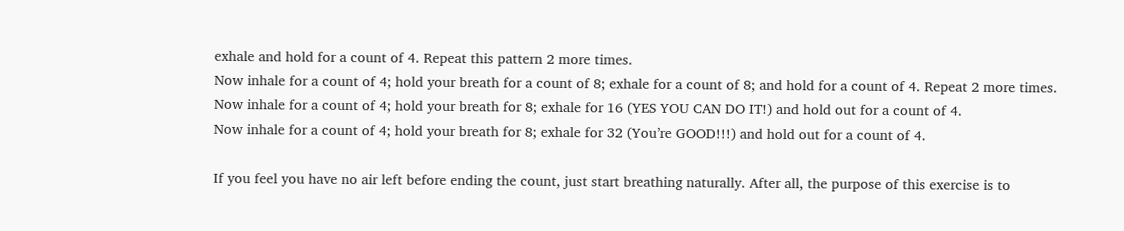exhale and hold for a count of 4. Repeat this pattern 2 more times.
Now inhale for a count of 4; hold your breath for a count of 8; exhale for a count of 8; and hold for a count of 4. Repeat 2 more times.
Now inhale for a count of 4; hold your breath for 8; exhale for 16 (YES YOU CAN DO IT!) and hold out for a count of 4.
Now inhale for a count of 4; hold your breath for 8; exhale for 32 (You’re GOOD!!!) and hold out for a count of 4.

If you feel you have no air left before ending the count, just start breathing naturally. After all, the purpose of this exercise is to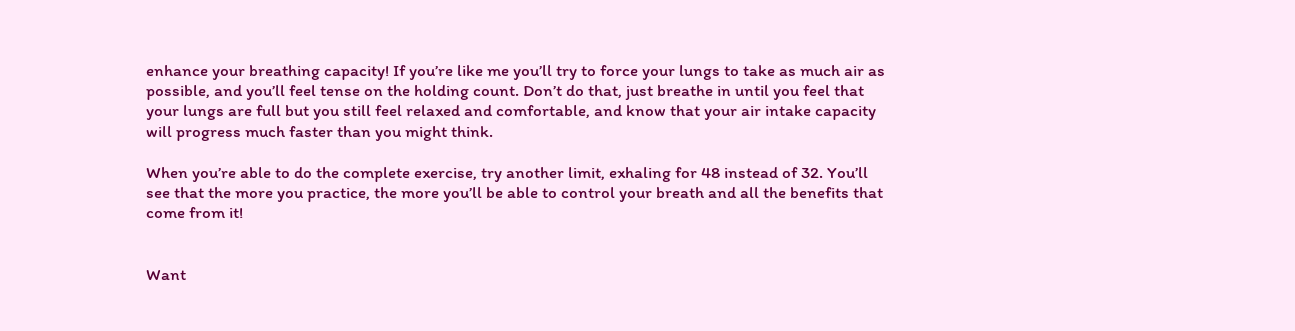enhance your breathing capacity! If you’re like me you’ll try to force your lungs to take as much air as possible, and you’ll feel tense on the holding count. Don’t do that, just breathe in until you feel that your lungs are full but you still feel relaxed and comfortable, and know that your air intake capacity will progress much faster than you might think.

When you’re able to do the complete exercise, try another limit, exhaling for 48 instead of 32. You’ll see that the more you practice, the more you’ll be able to control your breath and all the benefits that come from it!


Want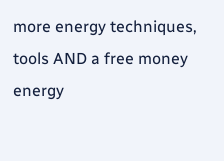more energy techniques, tools AND a free money energy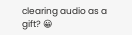clearing audio as a gift? 😀